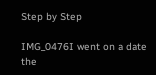Step by Step

IMG_0476I went on a date the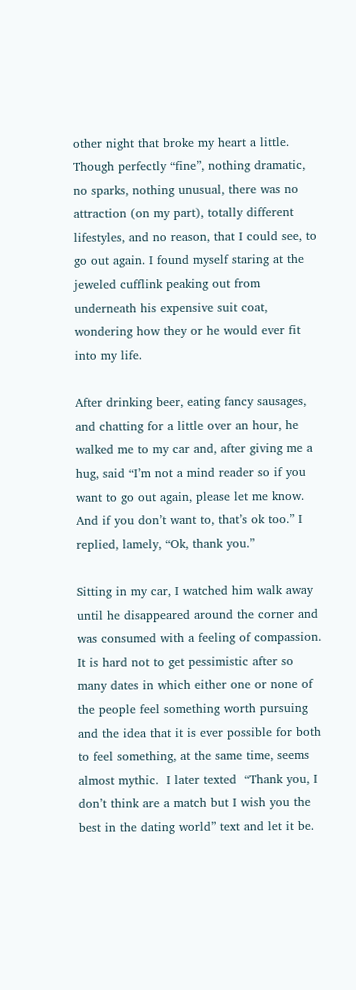other night that broke my heart a little. Though perfectly “fine”, nothing dramatic, no sparks, nothing unusual, there was no attraction (on my part), totally different lifestyles, and no reason, that I could see, to go out again. I found myself staring at the jeweled cufflink peaking out from underneath his expensive suit coat, wondering how they or he would ever fit into my life.

After drinking beer, eating fancy sausages, and chatting for a little over an hour, he walked me to my car and, after giving me a hug, said “I’m not a mind reader so if you want to go out again, please let me know. And if you don’t want to, that’s ok too.” I replied, lamely, “Ok, thank you.”

Sitting in my car, I watched him walk away until he disappeared around the corner and was consumed with a feeling of compassion. It is hard not to get pessimistic after so many dates in which either one or none of the people feel something worth pursuing and the idea that it is ever possible for both to feel something, at the same time, seems almost mythic.  I later texted  “Thank you, I don’t think are a match but I wish you the best in the dating world” text and let it be.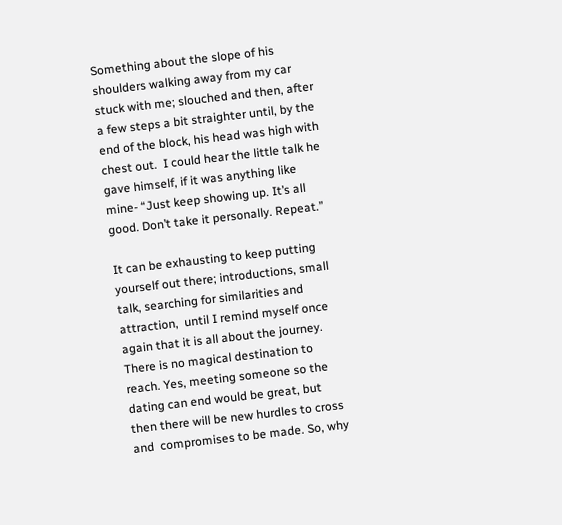Something about the slope of his shoulders walking away from my car stuck with me; slouched and then, after a few steps a bit straighter until, by the end of the block, his head was high with chest out.  I could hear the little talk he gave himself, if it was anything like mine- “Just keep showing up. It’s all good. Don’t take it personally. Repeat.”

It can be exhausting to keep putting yourself out there; introductions, small talk, searching for similarities and attraction,  until I remind myself once again that it is all about the journey. There is no magical destination to reach. Yes, meeting someone so the dating can end would be great, but then there will be new hurdles to cross and  compromises to be made. So, why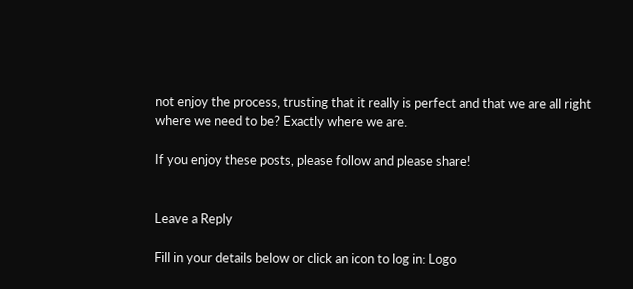not enjoy the process, trusting that it really is perfect and that we are all right where we need to be? Exactly where we are.

If you enjoy these posts, please follow and please share!


Leave a Reply

Fill in your details below or click an icon to log in: Logo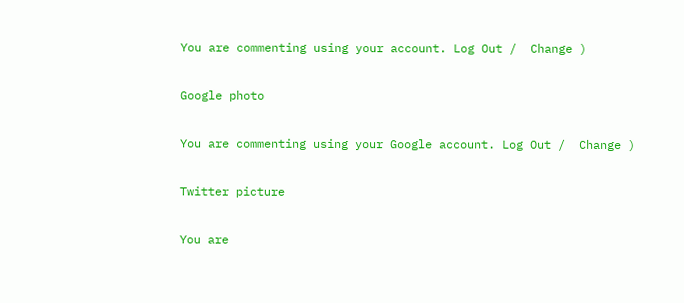You are commenting using your account. Log Out /  Change )

Google photo

You are commenting using your Google account. Log Out /  Change )

Twitter picture

You are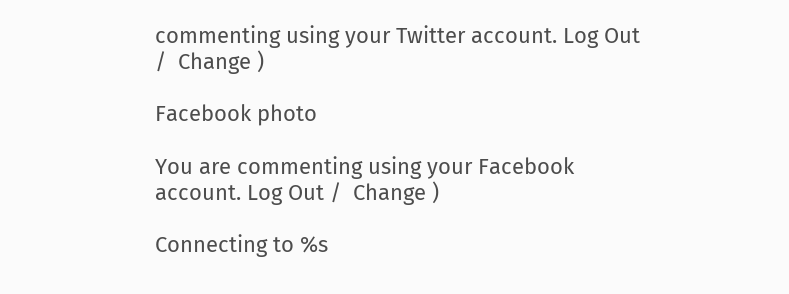commenting using your Twitter account. Log Out /  Change )

Facebook photo

You are commenting using your Facebook account. Log Out /  Change )

Connecting to %s